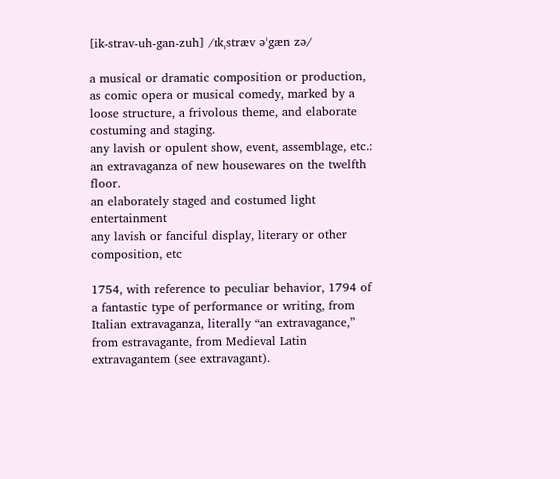[ik-strav-uh-gan-zuh] /ɪkˌstræv əˈgæn zə/

a musical or dramatic composition or production, as comic opera or musical comedy, marked by a loose structure, a frivolous theme, and elaborate costuming and staging.
any lavish or opulent show, event, assemblage, etc.:
an extravaganza of new housewares on the twelfth floor.
an elaborately staged and costumed light entertainment
any lavish or fanciful display, literary or other composition, etc

1754, with reference to peculiar behavior, 1794 of a fantastic type of performance or writing, from Italian extravaganza, literally “an extravagance,” from estravagante, from Medieval Latin extravagantem (see extravagant).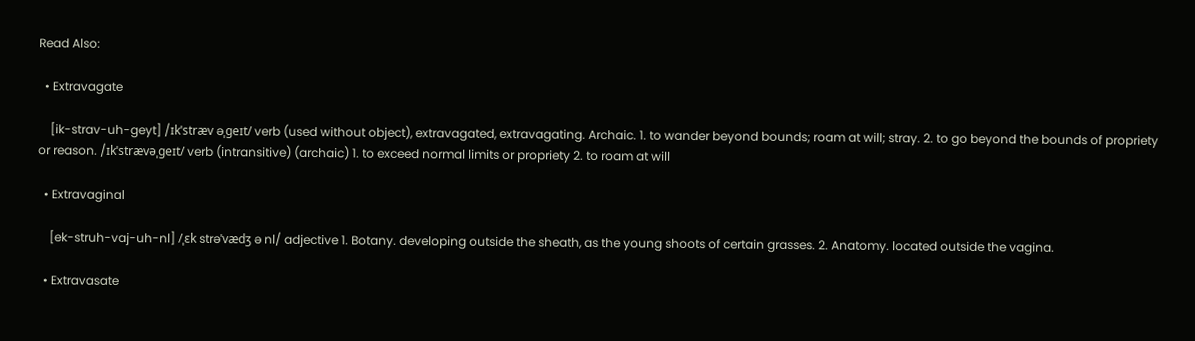Read Also:

  • Extravagate

    [ik-strav-uh-geyt] /ɪkˈstræv əˌgeɪt/ verb (used without object), extravagated, extravagating. Archaic. 1. to wander beyond bounds; roam at will; stray. 2. to go beyond the bounds of propriety or reason. /ɪkˈstrævəˌɡeɪt/ verb (intransitive) (archaic) 1. to exceed normal limits or propriety 2. to roam at will

  • Extravaginal

    [ek-struh-vaj-uh-nl] /ˌɛk strəˈvædʒ ə nl/ adjective 1. Botany. developing outside the sheath, as the young shoots of certain grasses. 2. Anatomy. located outside the vagina.

  • Extravasate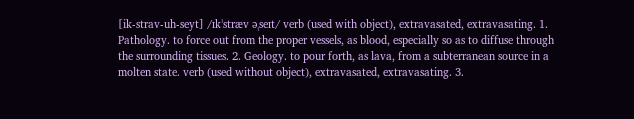[ik-strav-uh-seyt] /ɪkˈstræv əˌseɪt/ verb (used with object), extravasated, extravasating. 1. Pathology. to force out from the proper vessels, as blood, especially so as to diffuse through the surrounding tissues. 2. Geology. to pour forth, as lava, from a subterranean source in a molten state. verb (used without object), extravasated, extravasating. 3.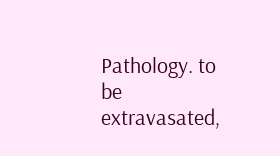Pathology. to be extravasated,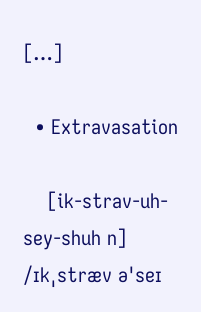[…]

  • Extravasation

    [ik-strav-uh-sey-shuh n] /ɪkˌstræv əˈseɪ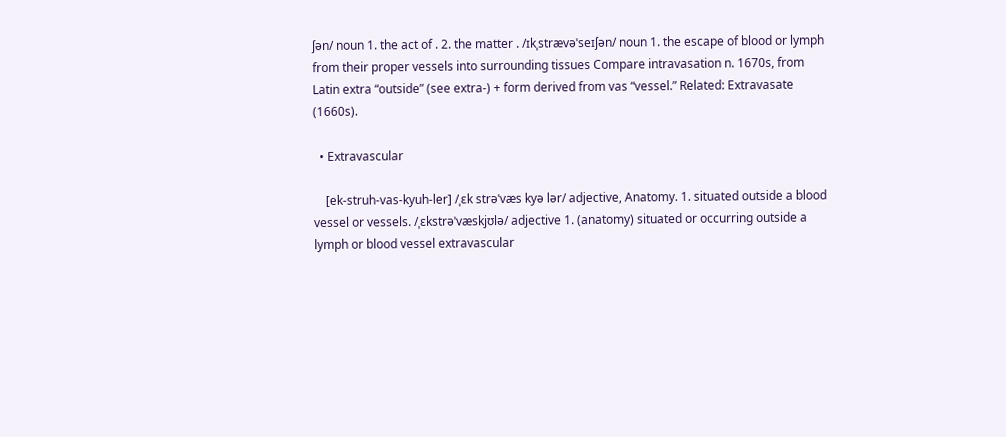ʃən/ noun 1. the act of . 2. the matter . /ɪkˌstrævəˈseɪʃən/ noun 1. the escape of blood or lymph from their proper vessels into surrounding tissues Compare intravasation n. 1670s, from Latin extra “outside” (see extra-) + form derived from vas “vessel.” Related: Extravasate (1660s).

  • Extravascular

    [ek-struh-vas-kyuh-ler] /ˌɛk strəˈvæs kyə lər/ adjective, Anatomy. 1. situated outside a blood vessel or vessels. /ˌɛkstrəˈvæskjʊlə/ adjective 1. (anatomy) situated or occurring outside a lymph or blood vessel extravascular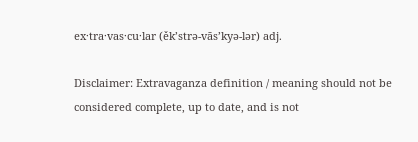ex·tra·vas·cu·lar (ěk’strə-vās’kyə-lər) adj.

Disclaimer: Extravaganza definition / meaning should not be considered complete, up to date, and is not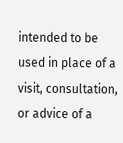intended to be used in place of a visit, consultation, or advice of a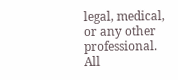legal, medical, or any other professional. All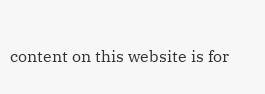content on this website is for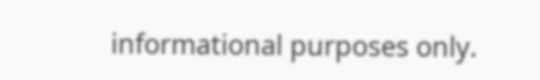informational purposes only.